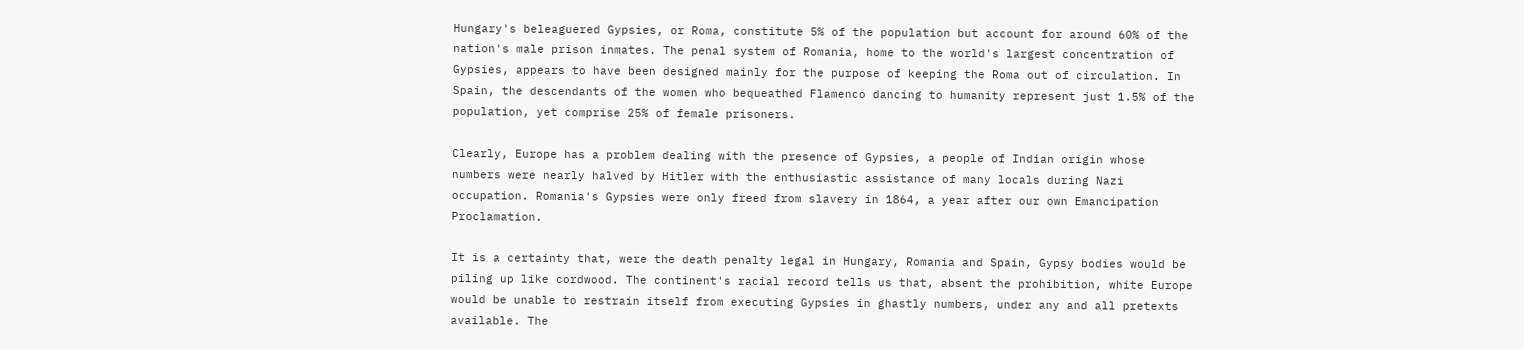Hungary's beleaguered Gypsies, or Roma, constitute 5% of the population but account for around 60% of the nation's male prison inmates. The penal system of Romania, home to the world's largest concentration of Gypsies, appears to have been designed mainly for the purpose of keeping the Roma out of circulation. In Spain, the descendants of the women who bequeathed Flamenco dancing to humanity represent just 1.5% of the population, yet comprise 25% of female prisoners.

Clearly, Europe has a problem dealing with the presence of Gypsies, a people of Indian origin whose numbers were nearly halved by Hitler with the enthusiastic assistance of many locals during Nazi occupation. Romania's Gypsies were only freed from slavery in 1864, a year after our own Emancipation Proclamation.

It is a certainty that, were the death penalty legal in Hungary, Romania and Spain, Gypsy bodies would be piling up like cordwood. The continent's racial record tells us that, absent the prohibition, white Europe would be unable to restrain itself from executing Gypsies in ghastly numbers, under any and all pretexts available. The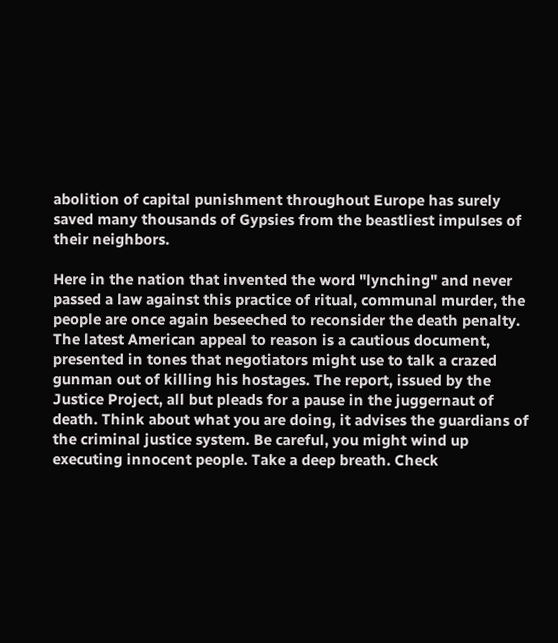abolition of capital punishment throughout Europe has surely saved many thousands of Gypsies from the beastliest impulses of their neighbors.

Here in the nation that invented the word "lynching" and never passed a law against this practice of ritual, communal murder, the people are once again beseeched to reconsider the death penalty. The latest American appeal to reason is a cautious document, presented in tones that negotiators might use to talk a crazed gunman out of killing his hostages. The report, issued by the Justice Project, all but pleads for a pause in the juggernaut of death. Think about what you are doing, it advises the guardians of the criminal justice system. Be careful, you might wind up executing innocent people. Take a deep breath. Check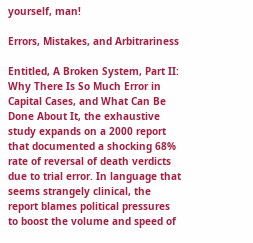yourself, man!

Errors, Mistakes, and Arbitrariness

Entitled, A Broken System, Part II: Why There Is So Much Error in Capital Cases, and What Can Be Done About It, the exhaustive study expands on a 2000 report that documented a shocking 68% rate of reversal of death verdicts due to trial error. In language that seems strangely clinical, the report blames political pressures to boost the volume and speed of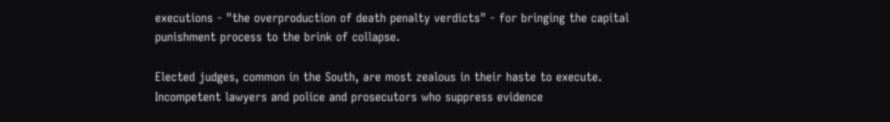executions - "the overproduction of death penalty verdicts" - for bringing the capital punishment process to the brink of collapse.

Elected judges, common in the South, are most zealous in their haste to execute. Incompetent lawyers and police and prosecutors who suppress evidence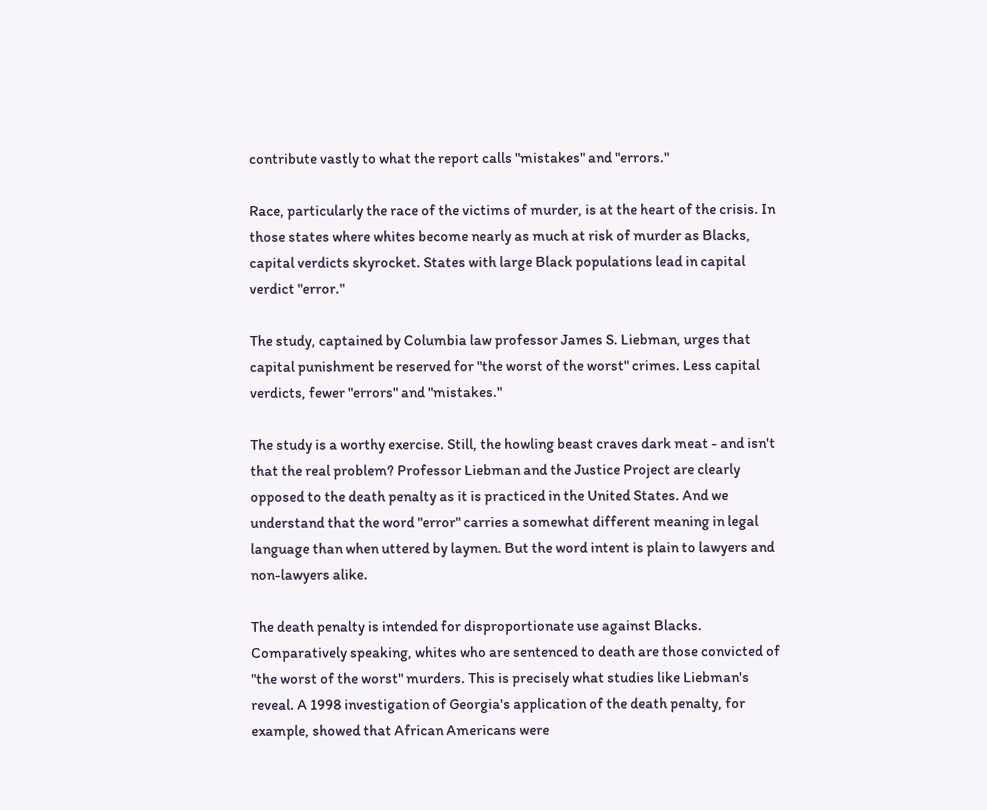contribute vastly to what the report calls "mistakes" and "errors."

Race, particularly the race of the victims of murder, is at the heart of the crisis. In those states where whites become nearly as much at risk of murder as Blacks, capital verdicts skyrocket. States with large Black populations lead in capital verdict "error."

The study, captained by Columbia law professor James S. Liebman, urges that capital punishment be reserved for "the worst of the worst" crimes. Less capital verdicts, fewer "errors" and "mistakes."

The study is a worthy exercise. Still, the howling beast craves dark meat - and isn't that the real problem? Professor Liebman and the Justice Project are clearly opposed to the death penalty as it is practiced in the United States. And we understand that the word "error" carries a somewhat different meaning in legal language than when uttered by laymen. But the word intent is plain to lawyers and non-lawyers alike.

The death penalty is intended for disproportionate use against Blacks. Comparatively speaking, whites who are sentenced to death are those convicted of "the worst of the worst" murders. This is precisely what studies like Liebman's reveal. A 1998 investigation of Georgia's application of the death penalty, for example, showed that African Americans were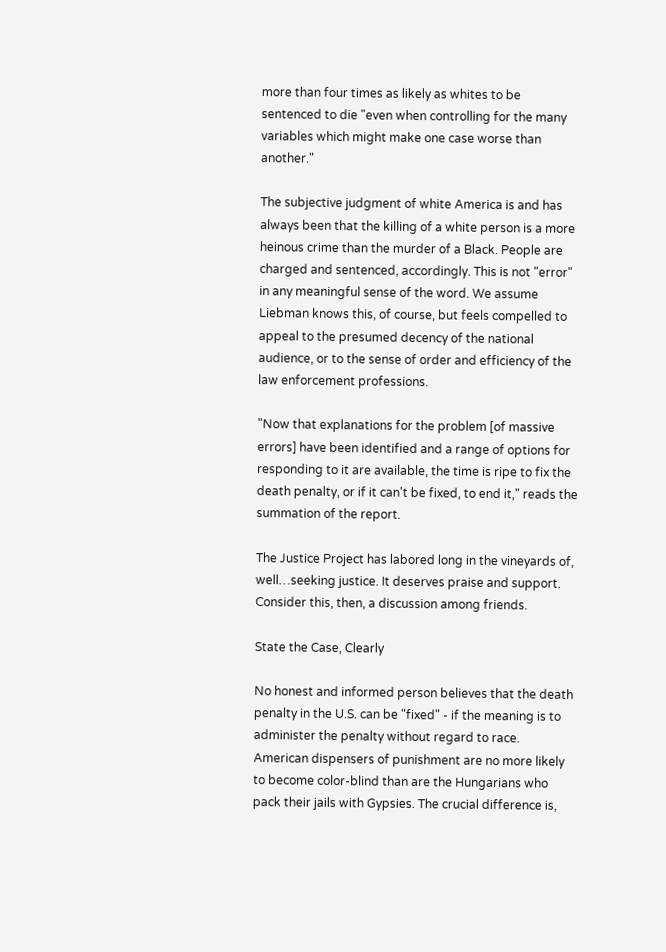more than four times as likely as whites to be sentenced to die "even when controlling for the many variables which might make one case worse than another."

The subjective judgment of white America is and has always been that the killing of a white person is a more heinous crime than the murder of a Black. People are charged and sentenced, accordingly. This is not "error" in any meaningful sense of the word. We assume Liebman knows this, of course, but feels compelled to appeal to the presumed decency of the national audience, or to the sense of order and efficiency of the law enforcement professions.

"Now that explanations for the problem [of massive errors] have been identified and a range of options for responding to it are available, the time is ripe to fix the death penalty, or if it can't be fixed, to end it," reads the summation of the report.

The Justice Project has labored long in the vineyards of, well…seeking justice. It deserves praise and support. Consider this, then, a discussion among friends.

State the Case, Clearly

No honest and informed person believes that the death penalty in the U.S. can be "fixed" - if the meaning is to administer the penalty without regard to race. American dispensers of punishment are no more likely to become color-blind than are the Hungarians who pack their jails with Gypsies. The crucial difference is,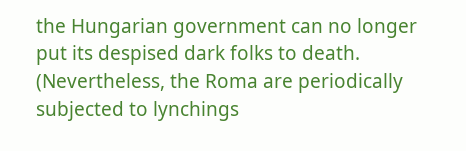the Hungarian government can no longer put its despised dark folks to death. (Nevertheless, the Roma are periodically subjected to lynchings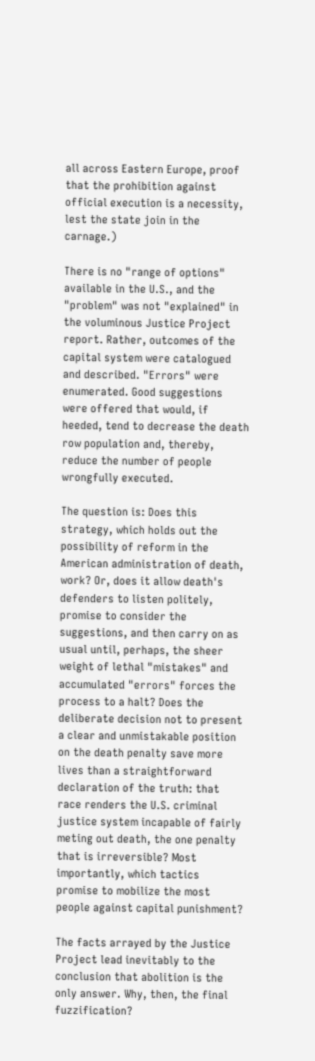all across Eastern Europe, proof that the prohibition against official execution is a necessity, lest the state join in the carnage.)

There is no "range of options" available in the U.S., and the "problem" was not "explained" in the voluminous Justice Project report. Rather, outcomes of the capital system were catalogued and described. "Errors" were enumerated. Good suggestions were offered that would, if heeded, tend to decrease the death row population and, thereby, reduce the number of people wrongfully executed.

The question is: Does this strategy, which holds out the possibility of reform in the American administration of death, work? Or, does it allow death's defenders to listen politely, promise to consider the suggestions, and then carry on as usual until, perhaps, the sheer weight of lethal "mistakes" and accumulated "errors" forces the process to a halt? Does the deliberate decision not to present a clear and unmistakable position on the death penalty save more lives than a straightforward declaration of the truth: that race renders the U.S. criminal justice system incapable of fairly meting out death, the one penalty that is irreversible? Most importantly, which tactics promise to mobilize the most people against capital punishment?

The facts arrayed by the Justice Project lead inevitably to the conclusion that abolition is the only answer. Why, then, the final fuzzification?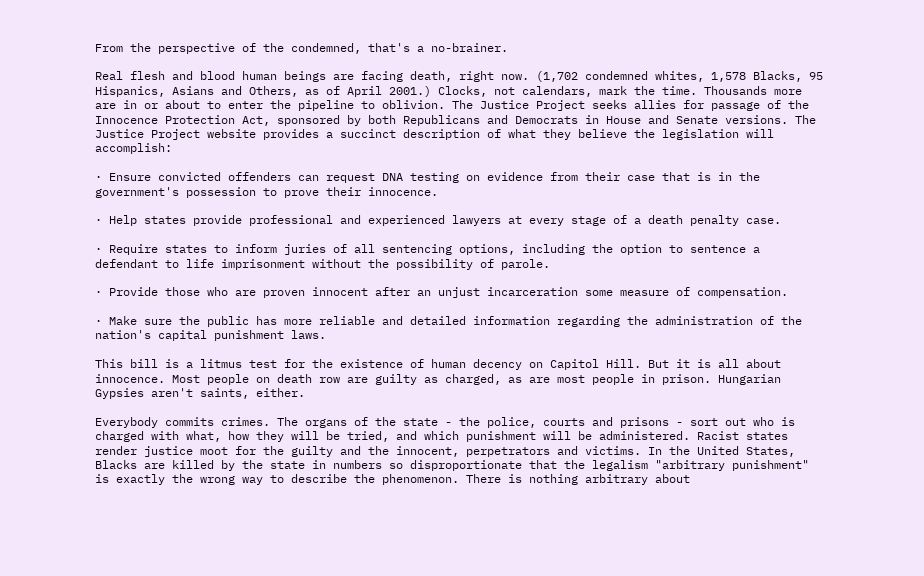From the perspective of the condemned, that's a no-brainer.

Real flesh and blood human beings are facing death, right now. (1,702 condemned whites, 1,578 Blacks, 95 Hispanics, Asians and Others, as of April 2001.) Clocks, not calendars, mark the time. Thousands more are in or about to enter the pipeline to oblivion. The Justice Project seeks allies for passage of the Innocence Protection Act, sponsored by both Republicans and Democrats in House and Senate versions. The Justice Project website provides a succinct description of what they believe the legislation will accomplish:

· Ensure convicted offenders can request DNA testing on evidence from their case that is in the government's possession to prove their innocence.

· Help states provide professional and experienced lawyers at every stage of a death penalty case.

· Require states to inform juries of all sentencing options, including the option to sentence a defendant to life imprisonment without the possibility of parole.

· Provide those who are proven innocent after an unjust incarceration some measure of compensation.

· Make sure the public has more reliable and detailed information regarding the administration of the nation's capital punishment laws.

This bill is a litmus test for the existence of human decency on Capitol Hill. But it is all about innocence. Most people on death row are guilty as charged, as are most people in prison. Hungarian Gypsies aren't saints, either.

Everybody commits crimes. The organs of the state - the police, courts and prisons - sort out who is charged with what, how they will be tried, and which punishment will be administered. Racist states render justice moot for the guilty and the innocent, perpetrators and victims. In the United States, Blacks are killed by the state in numbers so disproportionate that the legalism "arbitrary punishment" is exactly the wrong way to describe the phenomenon. There is nothing arbitrary about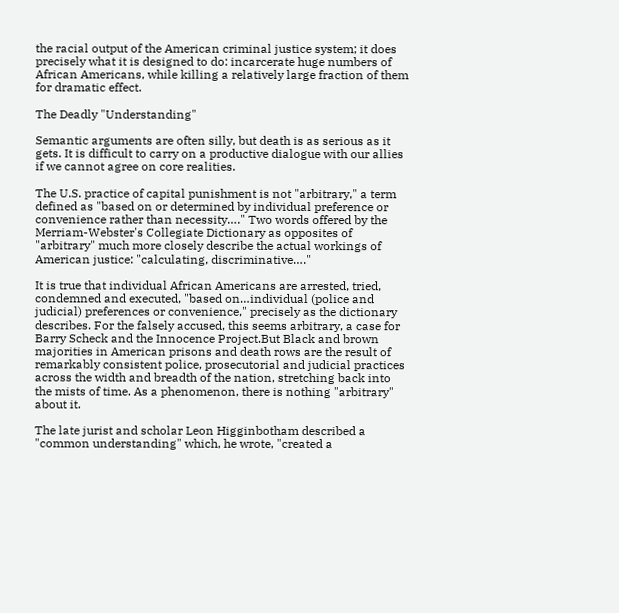the racial output of the American criminal justice system; it does precisely what it is designed to do: incarcerate huge numbers of African Americans, while killing a relatively large fraction of them for dramatic effect.

The Deadly "Understanding"

Semantic arguments are often silly, but death is as serious as it gets. It is difficult to carry on a productive dialogue with our allies if we cannot agree on core realities.

The U.S. practice of capital punishment is not "arbitrary," a term defined as "based on or determined by individual preference or convenience rather than necessity…." Two words offered by the Merriam-Webster's Collegiate Dictionary as opposites of "arbitrary" much more closely describe the actual workings of American justice: "calculating, discriminative…."

It is true that individual African Americans are arrested, tried, condemned and executed, "based on…individual (police and judicial) preferences or convenience," precisely as the dictionary describes. For the falsely accused, this seems arbitrary, a case for Barry Scheck and the Innocence Project.But Black and brown majorities in American prisons and death rows are the result of remarkably consistent police, prosecutorial and judicial practices across the width and breadth of the nation, stretching back into the mists of time. As a phenomenon, there is nothing "arbitrary" about it.

The late jurist and scholar Leon Higginbotham described a "common understanding" which, he wrote, "created a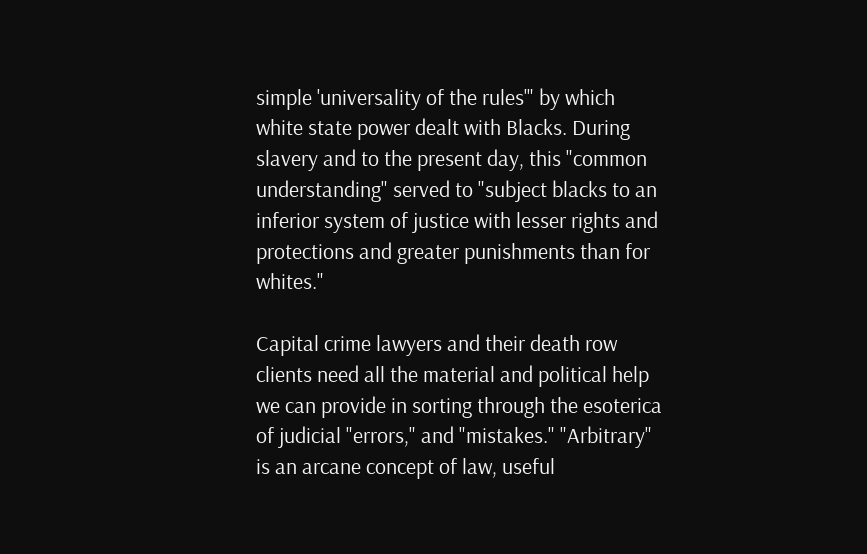simple 'universality of the rules'" by which white state power dealt with Blacks. During slavery and to the present day, this "common understanding" served to "subject blacks to an inferior system of justice with lesser rights and protections and greater punishments than for whites."

Capital crime lawyers and their death row clients need all the material and political help we can provide in sorting through the esoterica of judicial "errors," and "mistakes." "Arbitrary" is an arcane concept of law, useful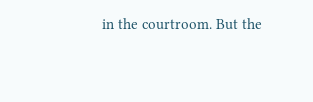in the courtroom. But the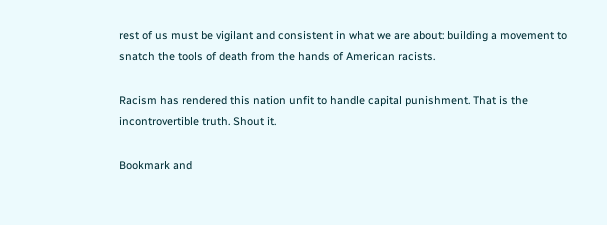rest of us must be vigilant and consistent in what we are about: building a movement to snatch the tools of death from the hands of American racists.

Racism has rendered this nation unfit to handle capital punishment. That is the incontrovertible truth. Shout it.

Bookmark and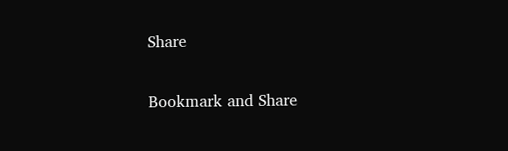Share

Bookmark and Share